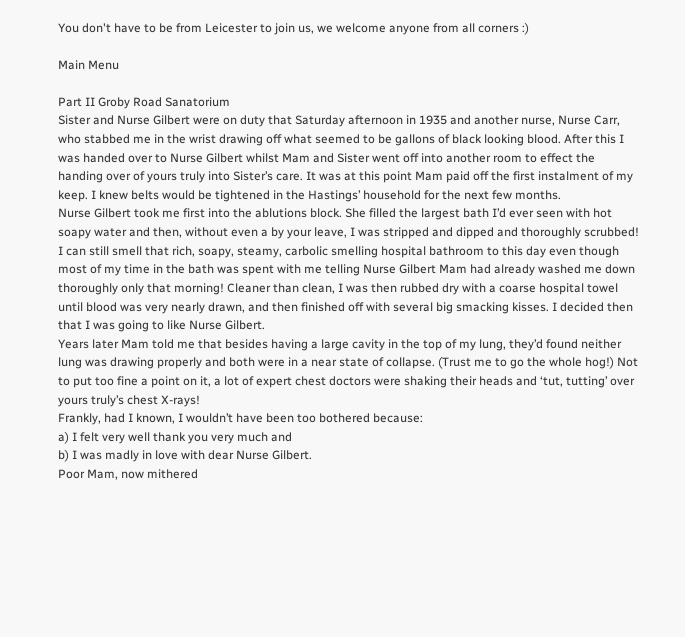You don't have to be from Leicester to join us, we welcome anyone from all corners :)

Main Menu

Part II Groby Road Sanatorium
Sister and Nurse Gilbert were on duty that Saturday afternoon in 1935 and another nurse, Nurse Carr, who stabbed me in the wrist drawing off what seemed to be gallons of black looking blood. After this I was handed over to Nurse Gilbert whilst Mam and Sister went off into another room to effect the handing over of yours truly into Sister’s care. It was at this point Mam paid off the first instalment of my keep. I knew belts would be tightened in the Hastings’ household for the next few months.
Nurse Gilbert took me first into the ablutions block. She filled the largest bath I’d ever seen with hot soapy water and then, without even a by your leave, I was stripped and dipped and thoroughly scrubbed! I can still smell that rich, soapy, steamy, carbolic smelling hospital bathroom to this day even though most of my time in the bath was spent with me telling Nurse Gilbert Mam had already washed me down thoroughly only that morning! Cleaner than clean, I was then rubbed dry with a coarse hospital towel until blood was very nearly drawn, and then finished off with several big smacking kisses. I decided then that I was going to like Nurse Gilbert.
Years later Mam told me that besides having a large cavity in the top of my lung, they’d found neither lung was drawing properly and both were in a near state of collapse. (Trust me to go the whole hog!) Not to put too fine a point on it, a lot of expert chest doctors were shaking their heads and ‘tut, tutting’ over yours truly’s chest X-rays!
Frankly, had I known, I wouldn’t have been too bothered because:
a) I felt very well thank you very much and
b) I was madly in love with dear Nurse Gilbert.
Poor Mam, now mithered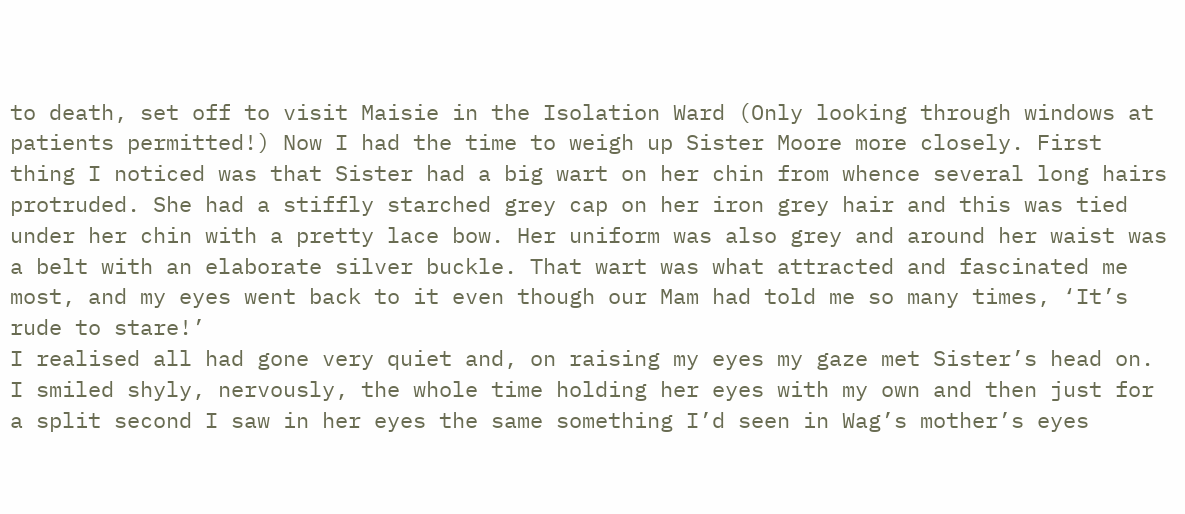to death, set off to visit Maisie in the Isolation Ward (Only looking through windows at patients permitted!) Now I had the time to weigh up Sister Moore more closely. First thing I noticed was that Sister had a big wart on her chin from whence several long hairs protruded. She had a stiffly starched grey cap on her iron grey hair and this was tied under her chin with a pretty lace bow. Her uniform was also grey and around her waist was a belt with an elaborate silver buckle. That wart was what attracted and fascinated me most, and my eyes went back to it even though our Mam had told me so many times, ‘It’s rude to stare!’
I realised all had gone very quiet and, on raising my eyes my gaze met Sister’s head on. I smiled shyly, nervously, the whole time holding her eyes with my own and then just for a split second I saw in her eyes the same something I’d seen in Wag’s mother’s eyes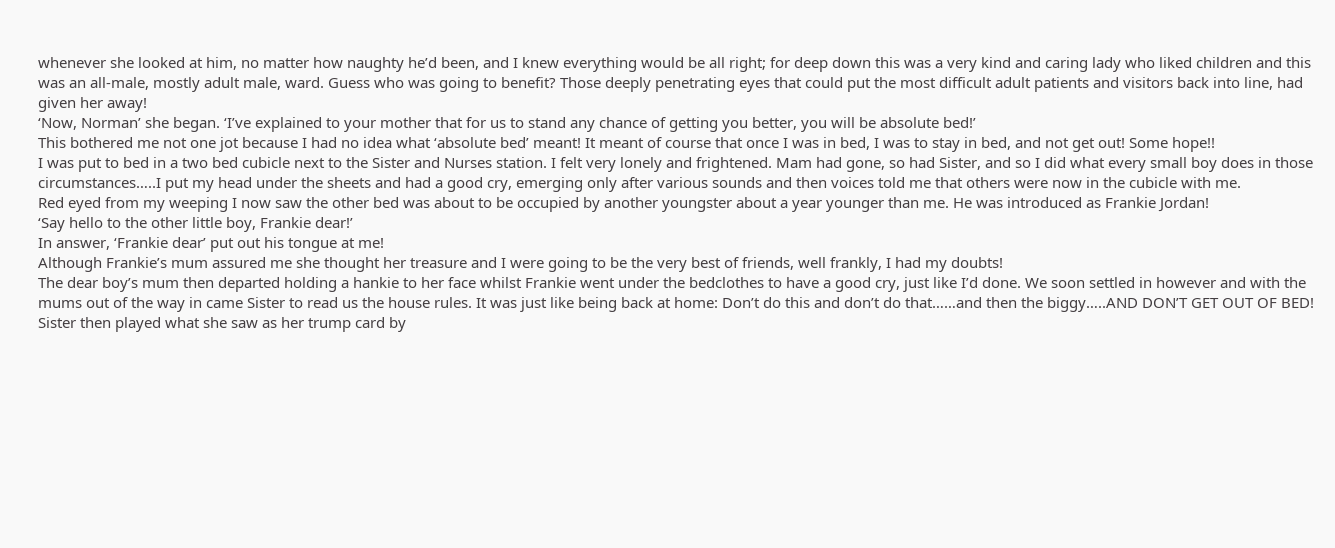whenever she looked at him, no matter how naughty he’d been, and I knew everything would be all right; for deep down this was a very kind and caring lady who liked children and this was an all-male, mostly adult male, ward. Guess who was going to benefit? Those deeply penetrating eyes that could put the most difficult adult patients and visitors back into line, had given her away!
‘Now, Norman’ she began. ‘I’ve explained to your mother that for us to stand any chance of getting you better, you will be absolute bed!’
This bothered me not one jot because I had no idea what ‘absolute bed’ meant! It meant of course that once I was in bed, I was to stay in bed, and not get out! Some hope!!
I was put to bed in a two bed cubicle next to the Sister and Nurses station. I felt very lonely and frightened. Mam had gone, so had Sister, and so I did what every small boy does in those circumstances…..I put my head under the sheets and had a good cry, emerging only after various sounds and then voices told me that others were now in the cubicle with me.
Red eyed from my weeping I now saw the other bed was about to be occupied by another youngster about a year younger than me. He was introduced as Frankie Jordan!
‘Say hello to the other little boy, Frankie dear!’
In answer, ‘Frankie dear’ put out his tongue at me!
Although Frankie’s mum assured me she thought her treasure and I were going to be the very best of friends, well frankly, I had my doubts!
The dear boy’s mum then departed holding a hankie to her face whilst Frankie went under the bedclothes to have a good cry, just like I’d done. We soon settled in however and with the mums out of the way in came Sister to read us the house rules. It was just like being back at home: Don’t do this and don’t do that……and then the biggy…..AND DON’T GET OUT OF BED! Sister then played what she saw as her trump card by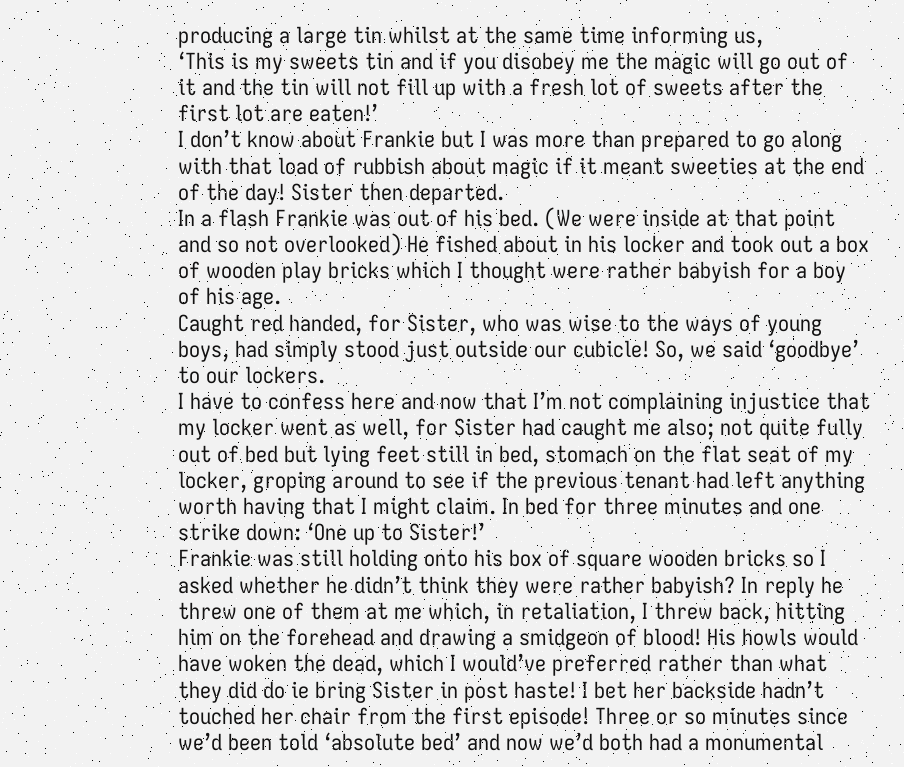producing a large tin whilst at the same time informing us,
‘This is my sweets tin and if you disobey me the magic will go out of it and the tin will not fill up with a fresh lot of sweets after the first lot are eaten!’
I don’t know about Frankie but I was more than prepared to go along with that load of rubbish about magic if it meant sweeties at the end of the day! Sister then departed.
In a flash Frankie was out of his bed. (We were inside at that point and so not overlooked) He fished about in his locker and took out a box of wooden play bricks which I thought were rather babyish for a boy of his age.
Caught red handed, for Sister, who was wise to the ways of young boys, had simply stood just outside our cubicle! So, we said ‘goodbye’ to our lockers.
I have to confess here and now that I’m not complaining injustice that my locker went as well, for Sister had caught me also; not quite fully out of bed but lying feet still in bed, stomach on the flat seat of my locker, groping around to see if the previous tenant had left anything worth having that I might claim. In bed for three minutes and one strike down: ‘One up to Sister!’
Frankie was still holding onto his box of square wooden bricks so I asked whether he didn’t think they were rather babyish? In reply he threw one of them at me which, in retaliation, I threw back, hitting him on the forehead and drawing a smidgeon of blood! His howls would have woken the dead, which I would’ve preferred rather than what they did do ie bring Sister in post haste! I bet her backside hadn’t touched her chair from the first episode! Three or so minutes since we’d been told ‘absolute bed’ and now we’d both had a monumental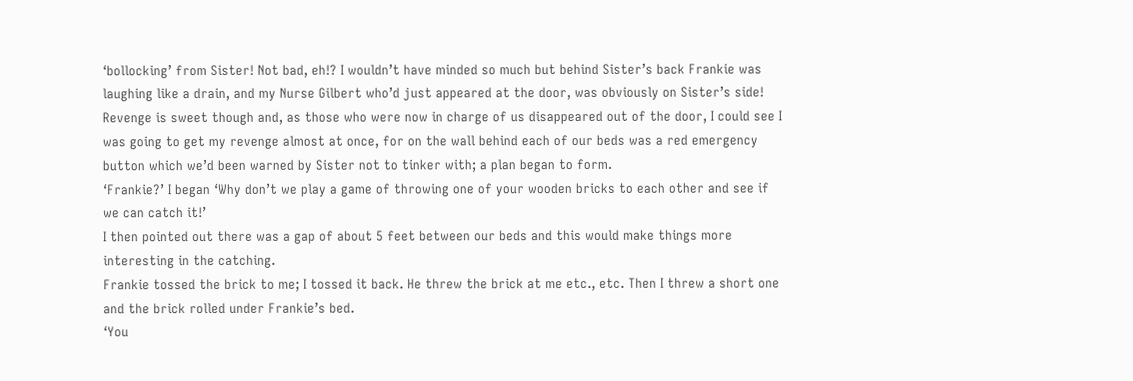‘bollocking’ from Sister! Not bad, eh!? I wouldn’t have minded so much but behind Sister’s back Frankie was laughing like a drain, and my Nurse Gilbert who’d just appeared at the door, was obviously on Sister’s side!
Revenge is sweet though and, as those who were now in charge of us disappeared out of the door, I could see I was going to get my revenge almost at once, for on the wall behind each of our beds was a red emergency button which we’d been warned by Sister not to tinker with; a plan began to form.
‘Frankie?’ I began ‘Why don’t we play a game of throwing one of your wooden bricks to each other and see if we can catch it!’
I then pointed out there was a gap of about 5 feet between our beds and this would make things more interesting in the catching.
Frankie tossed the brick to me; I tossed it back. He threw the brick at me etc., etc. Then I threw a short one and the brick rolled under Frankie’s bed.
‘You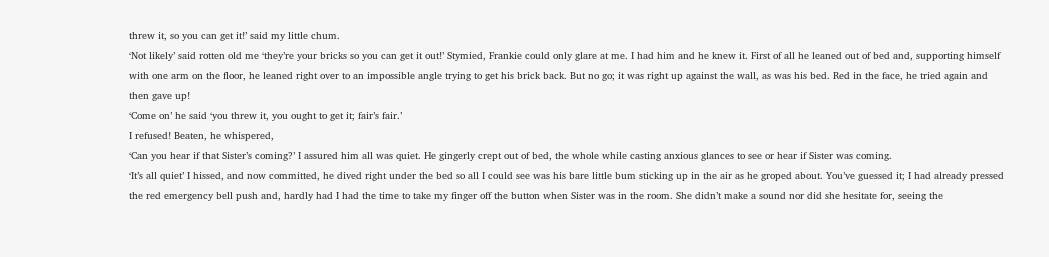threw it, so you can get it!’ said my little chum.
‘Not likely’ said rotten old me ‘they’re your bricks so you can get it out!’ Stymied, Frankie could only glare at me. I had him and he knew it. First of all he leaned out of bed and, supporting himself with one arm on the floor, he leaned right over to an impossible angle trying to get his brick back. But no go; it was right up against the wall, as was his bed. Red in the face, he tried again and then gave up!
‘Come on’ he said ‘you threw it, you ought to get it; fair’s fair.’
I refused! Beaten, he whispered,
‘Can you hear if that Sister’s coming?’ I assured him all was quiet. He gingerly crept out of bed, the whole while casting anxious glances to see or hear if Sister was coming.
‘It’s all quiet’ I hissed, and now committed, he dived right under the bed so all I could see was his bare little bum sticking up in the air as he groped about. You’ve guessed it; I had already pressed the red emergency bell push and, hardly had I had the time to take my finger off the button when Sister was in the room. She didn’t make a sound nor did she hesitate for, seeing the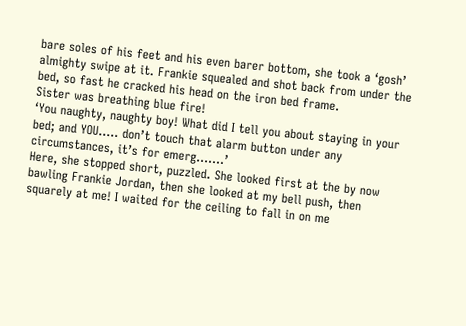bare soles of his feet and his even barer bottom, she took a ‘gosh’ almighty swipe at it. Frankie squealed and shot back from under the bed, so fast he cracked his head on the iron bed frame.
Sister was breathing blue fire!
‘You naughty, naughty boy! What did I tell you about staying in your bed; and YOU….. don’t touch that alarm button under any circumstances, it’s for emerg…….’
Here, she stopped short, puzzled. She looked first at the by now bawling Frankie Jordan, then she looked at my bell push, then squarely at me! I waited for the ceiling to fall in on me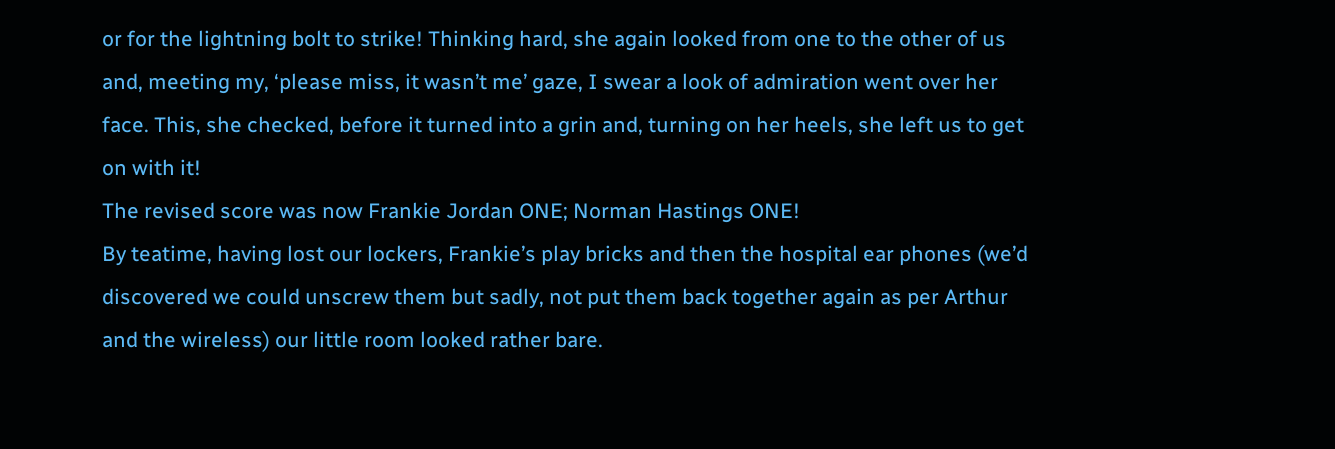or for the lightning bolt to strike! Thinking hard, she again looked from one to the other of us and, meeting my, ‘please miss, it wasn’t me’ gaze, I swear a look of admiration went over her face. This, she checked, before it turned into a grin and, turning on her heels, she left us to get on with it!
The revised score was now Frankie Jordan ONE; Norman Hastings ONE!
By teatime, having lost our lockers, Frankie’s play bricks and then the hospital ear phones (we’d discovered we could unscrew them but sadly, not put them back together again as per Arthur and the wireless) our little room looked rather bare.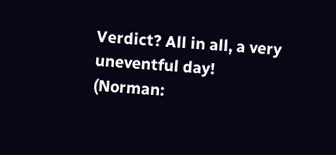Verdict? All in all, a very uneventful day!
(Norman: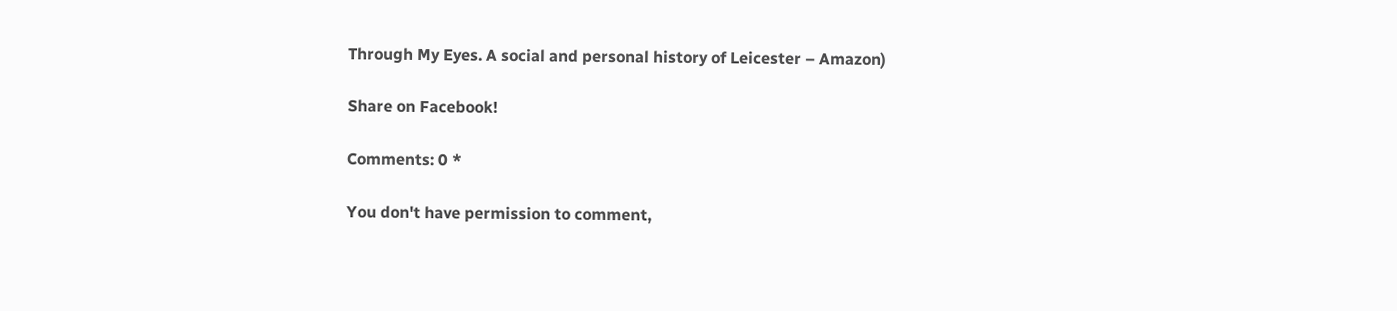Through My Eyes. A social and personal history of Leicester – Amazon)

Share on Facebook!

Comments: 0 *

You don't have permission to comment,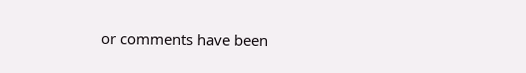or comments have been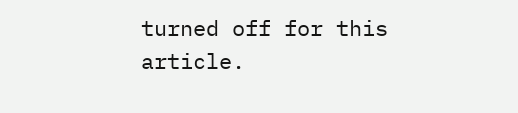turned off for this article.